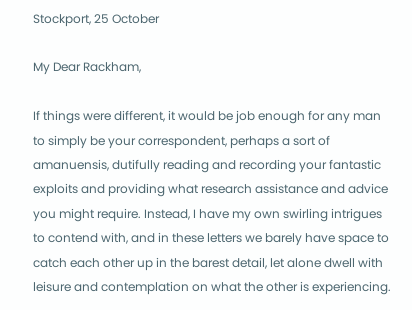Stockport, 25 October

My Dear Rackham,

If things were different, it would be job enough for any man to simply be your correspondent, perhaps a sort of amanuensis, dutifully reading and recording your fantastic exploits and providing what research assistance and advice you might require. Instead, I have my own swirling intrigues to contend with, and in these letters we barely have space to catch each other up in the barest detail, let alone dwell with leisure and contemplation on what the other is experiencing.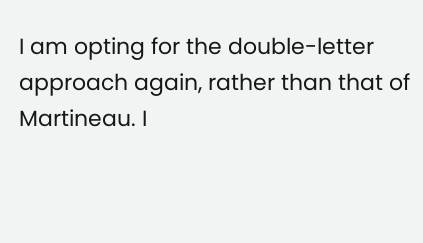I am opting for the double-letter approach again, rather than that of Martineau. I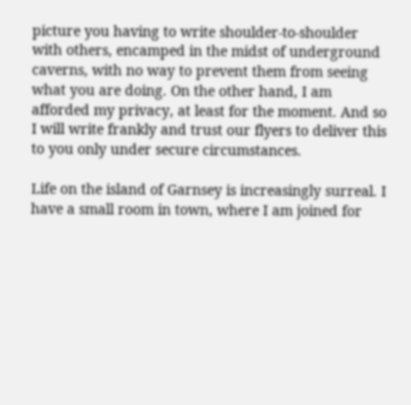picture you having to write shoulder-to-shoulder with others, encamped in the midst of underground caverns, with no way to prevent them from seeing what you are doing. On the other hand, I am afforded my privacy, at least for the moment. And so I will write frankly and trust our flyers to deliver this to you only under secure circumstances.

Life on the island of Garnsey is increasingly surreal. I have a small room in town, where I am joined for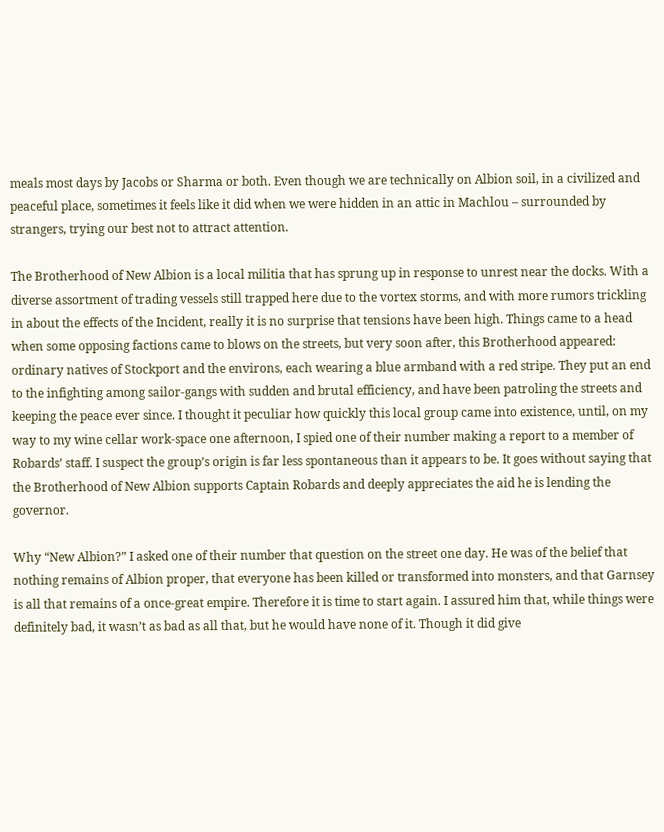meals most days by Jacobs or Sharma or both. Even though we are technically on Albion soil, in a civilized and peaceful place, sometimes it feels like it did when we were hidden in an attic in Machlou – surrounded by strangers, trying our best not to attract attention.

The Brotherhood of New Albion is a local militia that has sprung up in response to unrest near the docks. With a diverse assortment of trading vessels still trapped here due to the vortex storms, and with more rumors trickling in about the effects of the Incident, really it is no surprise that tensions have been high. Things came to a head when some opposing factions came to blows on the streets, but very soon after, this Brotherhood appeared: ordinary natives of Stockport and the environs, each wearing a blue armband with a red stripe. They put an end to the infighting among sailor-gangs with sudden and brutal efficiency, and have been patroling the streets and keeping the peace ever since. I thought it peculiar how quickly this local group came into existence, until, on my way to my wine cellar work-space one afternoon, I spied one of their number making a report to a member of Robards’ staff. I suspect the group’s origin is far less spontaneous than it appears to be. It goes without saying that the Brotherhood of New Albion supports Captain Robards and deeply appreciates the aid he is lending the governor.

Why “New Albion?” I asked one of their number that question on the street one day. He was of the belief that nothing remains of Albion proper, that everyone has been killed or transformed into monsters, and that Garnsey is all that remains of a once-great empire. Therefore it is time to start again. I assured him that, while things were definitely bad, it wasn’t as bad as all that, but he would have none of it. Though it did give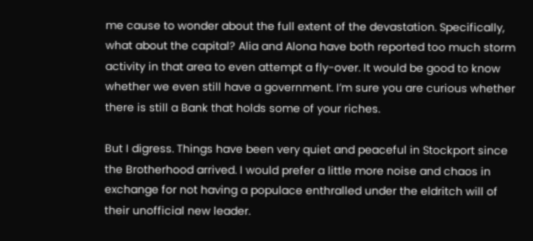me cause to wonder about the full extent of the devastation. Specifically, what about the capital? Alia and Alona have both reported too much storm activity in that area to even attempt a fly-over. It would be good to know whether we even still have a government. I’m sure you are curious whether there is still a Bank that holds some of your riches.

But I digress. Things have been very quiet and peaceful in Stockport since the Brotherhood arrived. I would prefer a little more noise and chaos in exchange for not having a populace enthralled under the eldritch will of their unofficial new leader.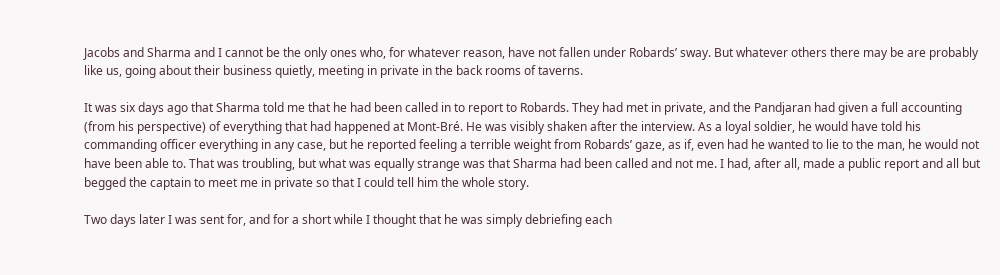Jacobs and Sharma and I cannot be the only ones who, for whatever reason, have not fallen under Robards’ sway. But whatever others there may be are probably like us, going about their business quietly, meeting in private in the back rooms of taverns.

It was six days ago that Sharma told me that he had been called in to report to Robards. They had met in private, and the Pandjaran had given a full accounting (from his perspective) of everything that had happened at Mont-Bré. He was visibly shaken after the interview. As a loyal soldier, he would have told his commanding officer everything in any case, but he reported feeling a terrible weight from Robards’ gaze, as if, even had he wanted to lie to the man, he would not have been able to. That was troubling, but what was equally strange was that Sharma had been called and not me. I had, after all, made a public report and all but begged the captain to meet me in private so that I could tell him the whole story.

Two days later I was sent for, and for a short while I thought that he was simply debriefing each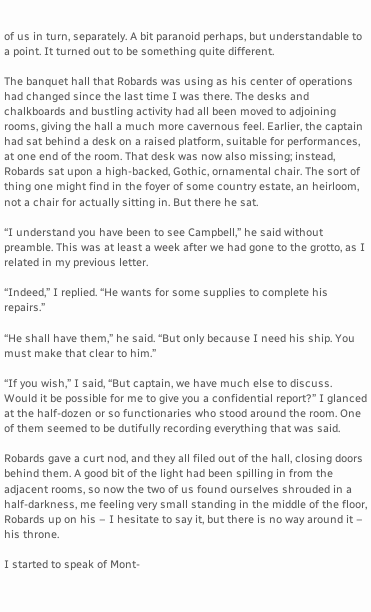of us in turn, separately. A bit paranoid perhaps, but understandable to a point. It turned out to be something quite different.

The banquet hall that Robards was using as his center of operations had changed since the last time I was there. The desks and chalkboards and bustling activity had all been moved to adjoining rooms, giving the hall a much more cavernous feel. Earlier, the captain had sat behind a desk on a raised platform, suitable for performances, at one end of the room. That desk was now also missing; instead, Robards sat upon a high-backed, Gothic, ornamental chair. The sort of thing one might find in the foyer of some country estate, an heirloom, not a chair for actually sitting in. But there he sat.

“I understand you have been to see Campbell,” he said without preamble. This was at least a week after we had gone to the grotto, as I related in my previous letter.

“Indeed,” I replied. “He wants for some supplies to complete his repairs.”

“He shall have them,” he said. “But only because I need his ship. You must make that clear to him.”

“If you wish,” I said, “But captain, we have much else to discuss. Would it be possible for me to give you a confidential report?” I glanced at the half-dozen or so functionaries who stood around the room. One of them seemed to be dutifully recording everything that was said.

Robards gave a curt nod, and they all filed out of the hall, closing doors behind them. A good bit of the light had been spilling in from the adjacent rooms, so now the two of us found ourselves shrouded in a half-darkness, me feeling very small standing in the middle of the floor, Robards up on his – I hesitate to say it, but there is no way around it – his throne.

I started to speak of Mont-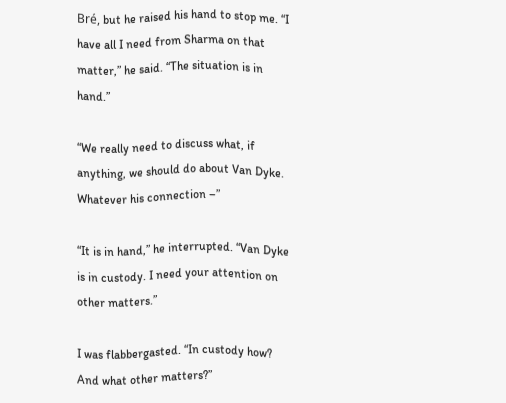Bré, but he raised his hand to stop me. “I have all I need from Sharma on that matter,” he said. “The situation is in hand.”

“We really need to discuss what, if anything, we should do about Van Dyke. Whatever his connection –”

“It is in hand,” he interrupted. “Van Dyke is in custody. I need your attention on other matters.”

I was flabbergasted. “In custody how? And what other matters?”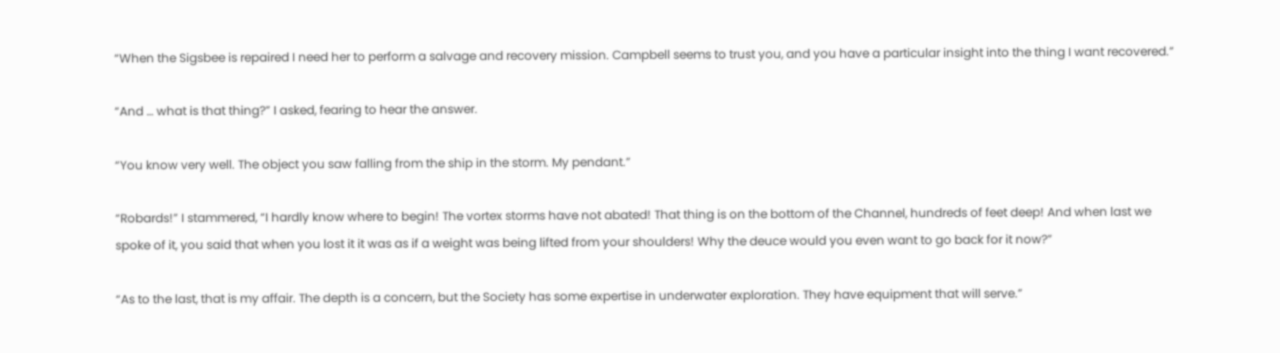“When the Sigsbee is repaired I need her to perform a salvage and recovery mission. Campbell seems to trust you, and you have a particular insight into the thing I want recovered.”

“And … what is that thing?” I asked, fearing to hear the answer.

“You know very well. The object you saw falling from the ship in the storm. My pendant.”

“Robards!” I stammered, “I hardly know where to begin! The vortex storms have not abated! That thing is on the bottom of the Channel, hundreds of feet deep! And when last we spoke of it, you said that when you lost it it was as if a weight was being lifted from your shoulders! Why the deuce would you even want to go back for it now?”

“As to the last, that is my affair. The depth is a concern, but the Society has some expertise in underwater exploration. They have equipment that will serve.”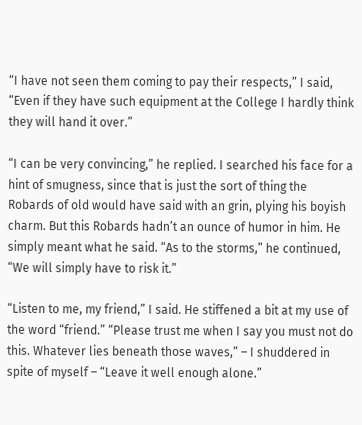“I have not seen them coming to pay their respects,” I said, “Even if they have such equipment at the College I hardly think they will hand it over.”

“I can be very convincing,” he replied. I searched his face for a hint of smugness, since that is just the sort of thing the Robards of old would have said with an grin, plying his boyish charm. But this Robards hadn’t an ounce of humor in him. He simply meant what he said. “As to the storms,” he continued, “We will simply have to risk it.”

“Listen to me, my friend,” I said. He stiffened a bit at my use of the word “friend.” “Please trust me when I say you must not do this. Whatever lies beneath those waves,” – I shuddered in spite of myself – “Leave it well enough alone.”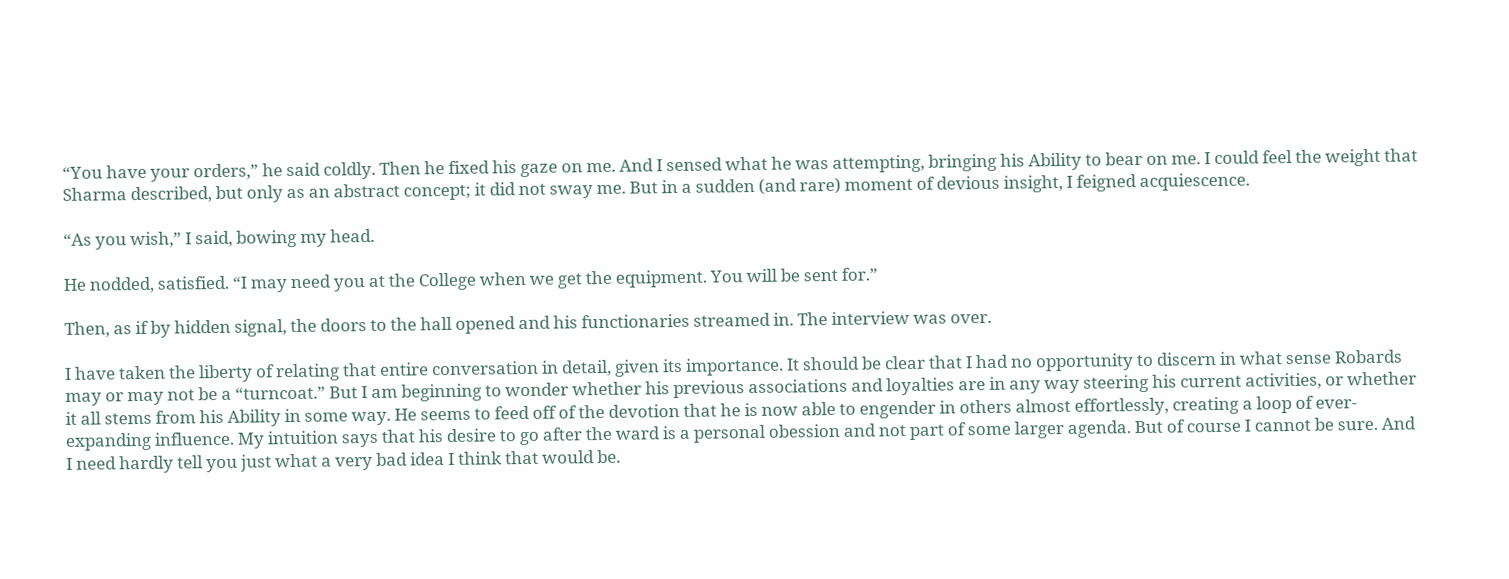“You have your orders,” he said coldly. Then he fixed his gaze on me. And I sensed what he was attempting, bringing his Ability to bear on me. I could feel the weight that Sharma described, but only as an abstract concept; it did not sway me. But in a sudden (and rare) moment of devious insight, I feigned acquiescence.

“As you wish,” I said, bowing my head.

He nodded, satisfied. “I may need you at the College when we get the equipment. You will be sent for.”

Then, as if by hidden signal, the doors to the hall opened and his functionaries streamed in. The interview was over.

I have taken the liberty of relating that entire conversation in detail, given its importance. It should be clear that I had no opportunity to discern in what sense Robards may or may not be a “turncoat.” But I am beginning to wonder whether his previous associations and loyalties are in any way steering his current activities, or whether it all stems from his Ability in some way. He seems to feed off of the devotion that he is now able to engender in others almost effortlessly, creating a loop of ever-expanding influence. My intuition says that his desire to go after the ward is a personal obession and not part of some larger agenda. But of course I cannot be sure. And I need hardly tell you just what a very bad idea I think that would be.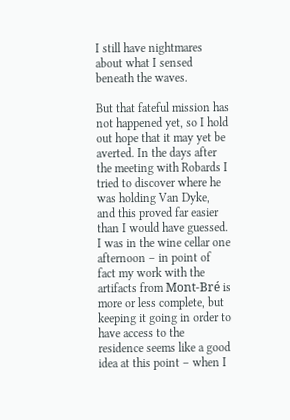I still have nightmares about what I sensed beneath the waves.

But that fateful mission has not happened yet, so I hold out hope that it may yet be averted. In the days after the meeting with Robards I tried to discover where he was holding Van Dyke, and this proved far easier than I would have guessed. I was in the wine cellar one afternoon – in point of fact my work with the artifacts from Mont-Bré is more or less complete, but keeping it going in order to have access to the residence seems like a good idea at this point – when I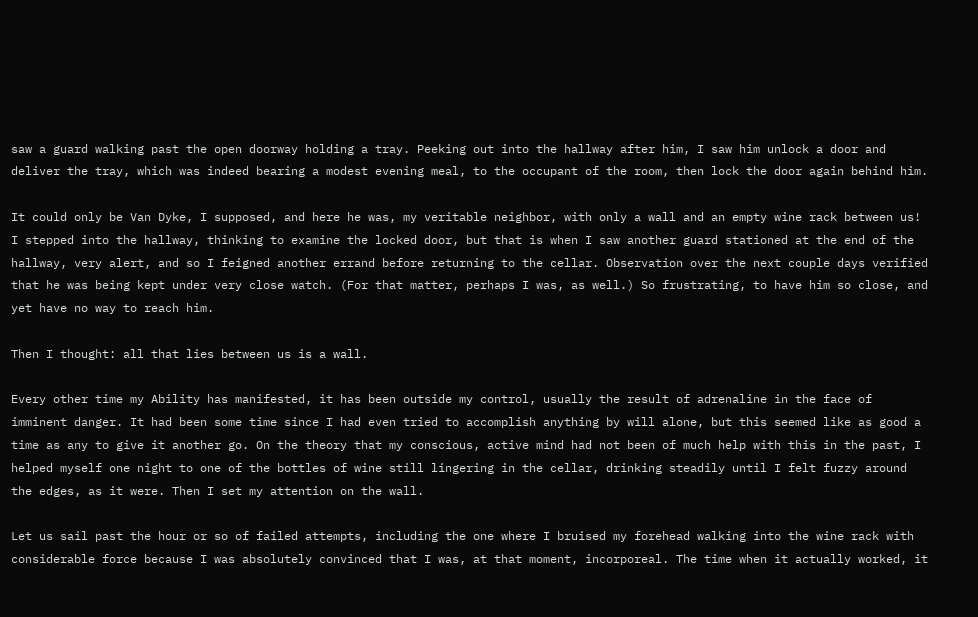saw a guard walking past the open doorway holding a tray. Peeking out into the hallway after him, I saw him unlock a door and deliver the tray, which was indeed bearing a modest evening meal, to the occupant of the room, then lock the door again behind him.

It could only be Van Dyke, I supposed, and here he was, my veritable neighbor, with only a wall and an empty wine rack between us! I stepped into the hallway, thinking to examine the locked door, but that is when I saw another guard stationed at the end of the hallway, very alert, and so I feigned another errand before returning to the cellar. Observation over the next couple days verified that he was being kept under very close watch. (For that matter, perhaps I was, as well.) So frustrating, to have him so close, and yet have no way to reach him.

Then I thought: all that lies between us is a wall.

Every other time my Ability has manifested, it has been outside my control, usually the result of adrenaline in the face of imminent danger. It had been some time since I had even tried to accomplish anything by will alone, but this seemed like as good a time as any to give it another go. On the theory that my conscious, active mind had not been of much help with this in the past, I helped myself one night to one of the bottles of wine still lingering in the cellar, drinking steadily until I felt fuzzy around the edges, as it were. Then I set my attention on the wall.

Let us sail past the hour or so of failed attempts, including the one where I bruised my forehead walking into the wine rack with considerable force because I was absolutely convinced that I was, at that moment, incorporeal. The time when it actually worked, it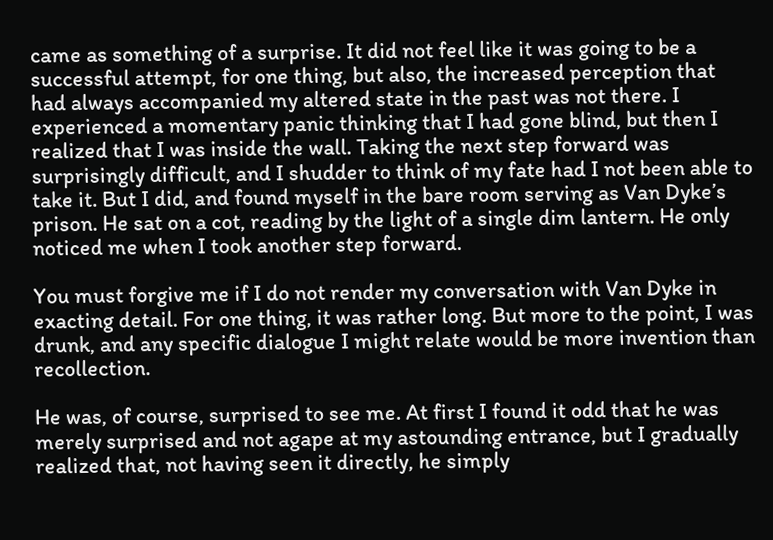came as something of a surprise. It did not feel like it was going to be a successful attempt, for one thing, but also, the increased perception that had always accompanied my altered state in the past was not there. I experienced a momentary panic thinking that I had gone blind, but then I realized that I was inside the wall. Taking the next step forward was surprisingly difficult, and I shudder to think of my fate had I not been able to take it. But I did, and found myself in the bare room serving as Van Dyke’s prison. He sat on a cot, reading by the light of a single dim lantern. He only noticed me when I took another step forward.

You must forgive me if I do not render my conversation with Van Dyke in exacting detail. For one thing, it was rather long. But more to the point, I was drunk, and any specific dialogue I might relate would be more invention than recollection.

He was, of course, surprised to see me. At first I found it odd that he was merely surprised and not agape at my astounding entrance, but I gradually realized that, not having seen it directly, he simply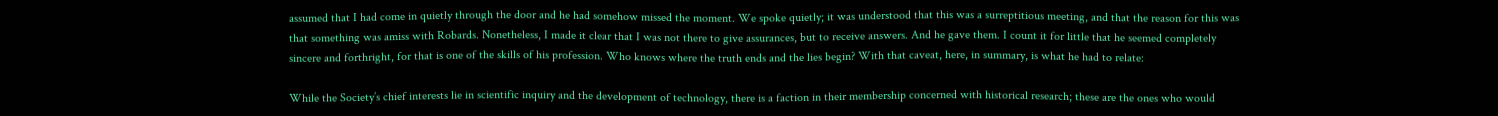assumed that I had come in quietly through the door and he had somehow missed the moment. We spoke quietly; it was understood that this was a surreptitious meeting, and that the reason for this was that something was amiss with Robards. Nonetheless, I made it clear that I was not there to give assurances, but to receive answers. And he gave them. I count it for little that he seemed completely sincere and forthright, for that is one of the skills of his profession. Who knows where the truth ends and the lies begin? With that caveat, here, in summary, is what he had to relate:

While the Society’s chief interests lie in scientific inquiry and the development of technology, there is a faction in their membership concerned with historical research; these are the ones who would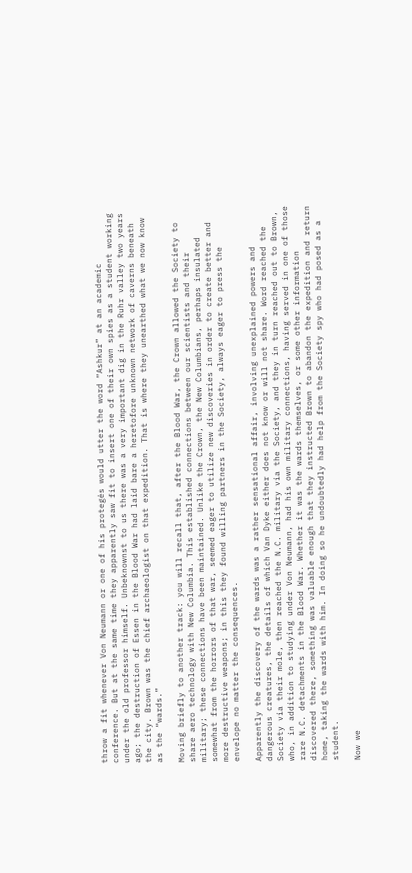throw a fit whenever Von Neumann or one of his protegés would utter the word “Ashkur” at an academic conference. But at the same time they apparently saw fit to insert one of their own spies as a student working under the old professor himself. Unbeknownst to us there was a very important dig in the Ruhr valley two years ago; the destruction of Essen in the Blood War had laid bare a heretofore unknown network of caverns beneath the city. Brown was the chief archaeologist on that expedition. That is where they unearthed what we now know as the “wards.”

Moving briefly to another track: you will recall that, after the Blood War, the Crown allowed the Society to share aero technology with New Columbia. This established connections between our scientists and their military; these connections have been maintained. Unlike the Crown, the New Columbians, perhaps insulated somewhat from the horrors of that war, seemed eager to utilize new discoveries in order to create better and more destructive weapons; in this they found willing partners in the Society, always eager to press the envelope no matter the consequences.

Apparently the discovery of the wards was a rather sensational affair, involving unexplained powers and dangerous creatures, the details of which Van Dyke either does not know or will not share. Word reached the Society via their mole, then reached the N.C. military via the Society, and they in turn reached out to Brown, who, in addition to studying under Von Neumann, had his own military connections, having served in one of those rare N.C. detachments in the Blood War. Whether it was the wards themselves, or some other information discovered there, something was valuable enough that they instructed Brown to abandon the expedition and return home, taking the wards with him. In doing so he undoubtedly had help from the Society spy who had posed as a student.

Now we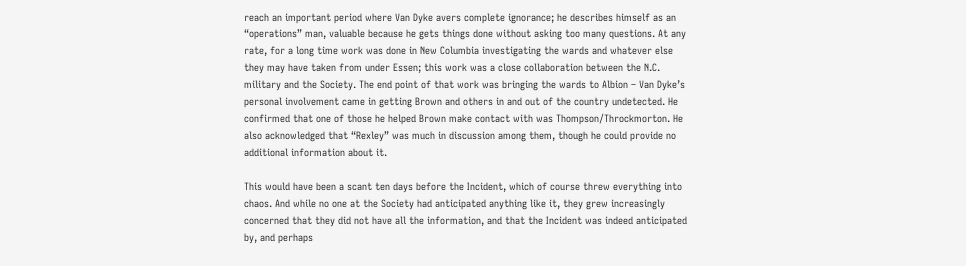reach an important period where Van Dyke avers complete ignorance; he describes himself as an “operations” man, valuable because he gets things done without asking too many questions. At any rate, for a long time work was done in New Columbia investigating the wards and whatever else they may have taken from under Essen; this work was a close collaboration between the N.C. military and the Society. The end point of that work was bringing the wards to Albion – Van Dyke’s personal involvement came in getting Brown and others in and out of the country undetected. He confirmed that one of those he helped Brown make contact with was Thompson/Throckmorton. He also acknowledged that “Rexley” was much in discussion among them, though he could provide no additional information about it.

This would have been a scant ten days before the Incident, which of course threw everything into chaos. And while no one at the Society had anticipated anything like it, they grew increasingly concerned that they did not have all the information, and that the Incident was indeed anticipated by, and perhaps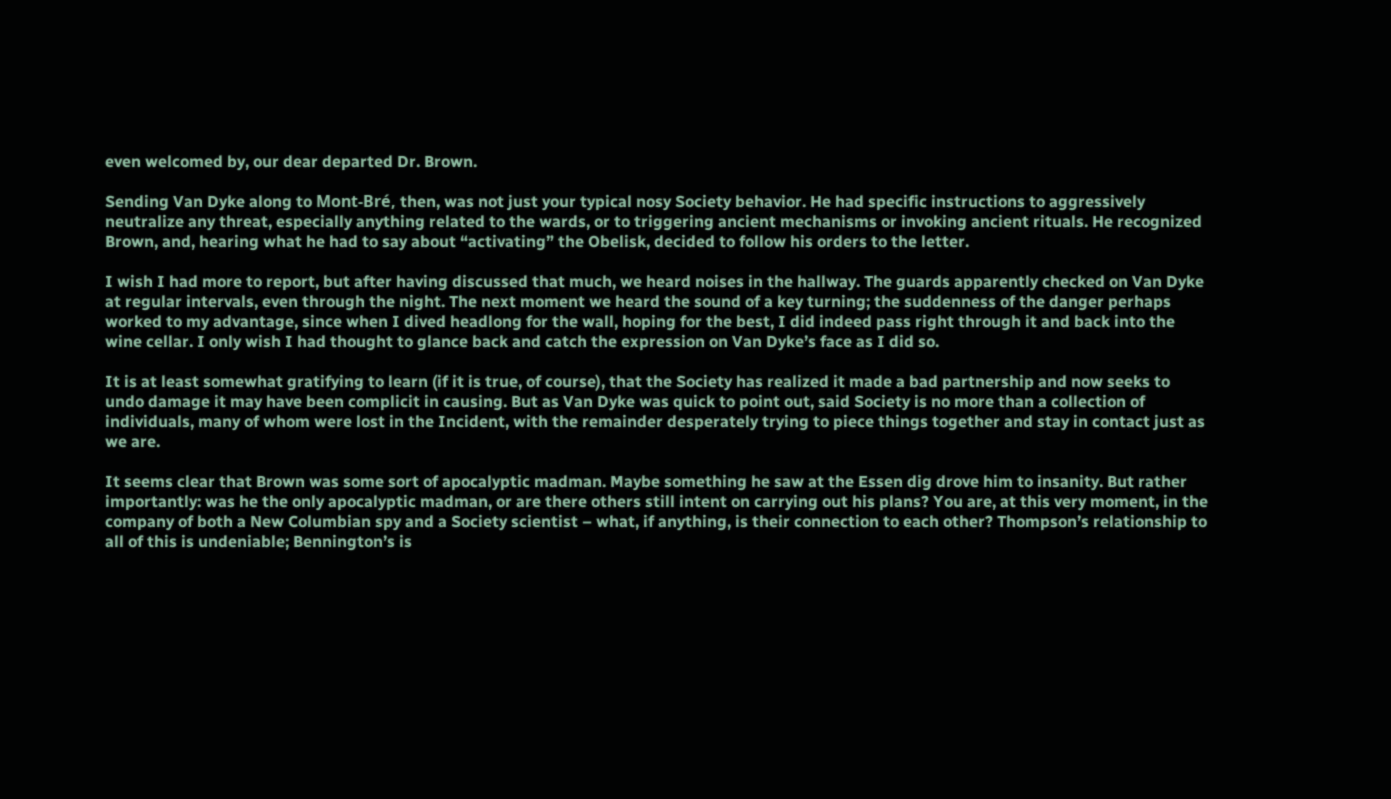even welcomed by, our dear departed Dr. Brown.

Sending Van Dyke along to Mont-Bré, then, was not just your typical nosy Society behavior. He had specific instructions to aggressively neutralize any threat, especially anything related to the wards, or to triggering ancient mechanisms or invoking ancient rituals. He recognized Brown, and, hearing what he had to say about “activating” the Obelisk, decided to follow his orders to the letter.

I wish I had more to report, but after having discussed that much, we heard noises in the hallway. The guards apparently checked on Van Dyke at regular intervals, even through the night. The next moment we heard the sound of a key turning; the suddenness of the danger perhaps worked to my advantage, since when I dived headlong for the wall, hoping for the best, I did indeed pass right through it and back into the wine cellar. I only wish I had thought to glance back and catch the expression on Van Dyke’s face as I did so.

It is at least somewhat gratifying to learn (if it is true, of course), that the Society has realized it made a bad partnership and now seeks to undo damage it may have been complicit in causing. But as Van Dyke was quick to point out, said Society is no more than a collection of individuals, many of whom were lost in the Incident, with the remainder desperately trying to piece things together and stay in contact just as we are.

It seems clear that Brown was some sort of apocalyptic madman. Maybe something he saw at the Essen dig drove him to insanity. But rather importantly: was he the only apocalyptic madman, or are there others still intent on carrying out his plans? You are, at this very moment, in the company of both a New Columbian spy and a Society scientist – what, if anything, is their connection to each other? Thompson’s relationship to all of this is undeniable; Bennington’s is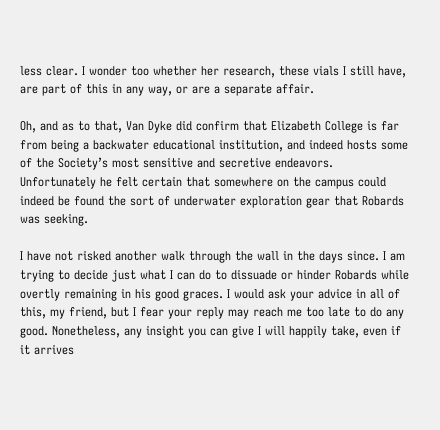less clear. I wonder too whether her research, these vials I still have, are part of this in any way, or are a separate affair.

Oh, and as to that, Van Dyke did confirm that Elizabeth College is far from being a backwater educational institution, and indeed hosts some of the Society’s most sensitive and secretive endeavors. Unfortunately he felt certain that somewhere on the campus could indeed be found the sort of underwater exploration gear that Robards was seeking.

I have not risked another walk through the wall in the days since. I am trying to decide just what I can do to dissuade or hinder Robards while overtly remaining in his good graces. I would ask your advice in all of this, my friend, but I fear your reply may reach me too late to do any good. Nonetheless, any insight you can give I will happily take, even if it arrives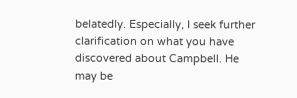belatedly. Especially, I seek further clarification on what you have discovered about Campbell. He may be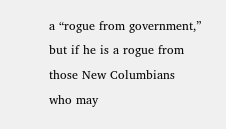a “rogue from government,” but if he is a rogue from those New Columbians who may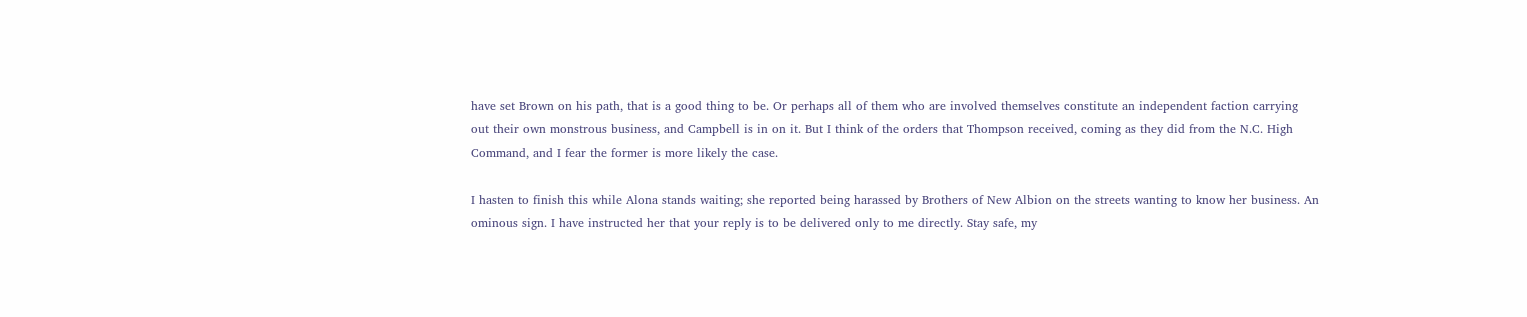have set Brown on his path, that is a good thing to be. Or perhaps all of them who are involved themselves constitute an independent faction carrying out their own monstrous business, and Campbell is in on it. But I think of the orders that Thompson received, coming as they did from the N.C. High Command, and I fear the former is more likely the case.

I hasten to finish this while Alona stands waiting; she reported being harassed by Brothers of New Albion on the streets wanting to know her business. An ominous sign. I have instructed her that your reply is to be delivered only to me directly. Stay safe, my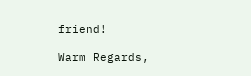friend!

Warm Regards,